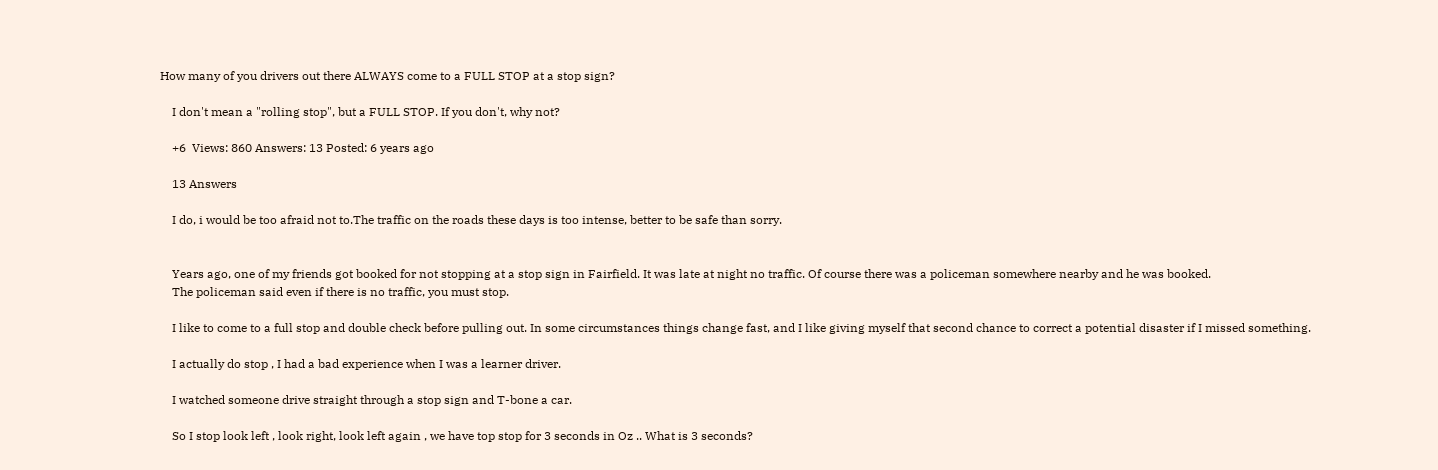How many of you drivers out there ALWAYS come to a FULL STOP at a stop sign?

    I don't mean a "rolling stop", but a FULL STOP. If you don't, why not?

    +6  Views: 860 Answers: 13 Posted: 6 years ago

    13 Answers

    I do, i would be too afraid not to.The traffic on the roads these days is too intense, better to be safe than sorry.


    Years ago, one of my friends got booked for not stopping at a stop sign in Fairfield. It was late at night no traffic. Of course there was a policeman somewhere nearby and he was booked.
    The policeman said even if there is no traffic, you must stop.

    I like to come to a full stop and double check before pulling out. In some circumstances things change fast, and I like giving myself that second chance to correct a potential disaster if I missed something.

    I actually do stop , I had a bad experience when I was a learner driver.

    I watched someone drive straight through a stop sign and T-bone a car.

    So I stop look left , look right, look left again , we have top stop for 3 seconds in Oz .. What is 3 seconds?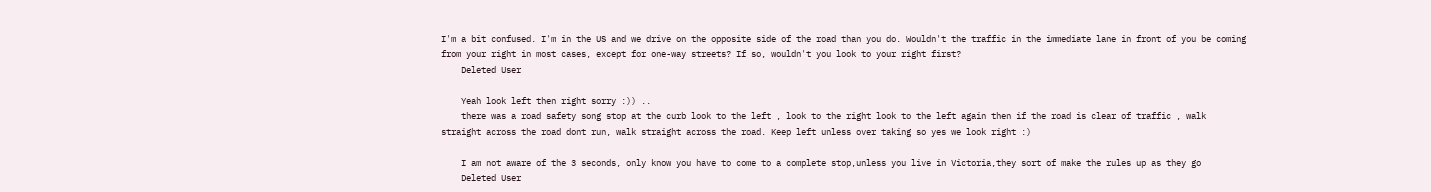I'm a bit confused. I'm in the US and we drive on the opposite side of the road than you do. Wouldn't the traffic in the immediate lane in front of you be coming from your right in most cases, except for one-way streets? If so, wouldn't you look to your right first?
    Deleted User

    Yeah look left then right sorry :)) ..
    there was a road safety song stop at the curb look to the left , look to the right look to the left again then if the road is clear of traffic , walk straight across the road dont run, walk straight across the road. Keep left unless over taking so yes we look right :)

    I am not aware of the 3 seconds, only know you have to come to a complete stop,unless you live in Victoria,they sort of make the rules up as they go
    Deleted User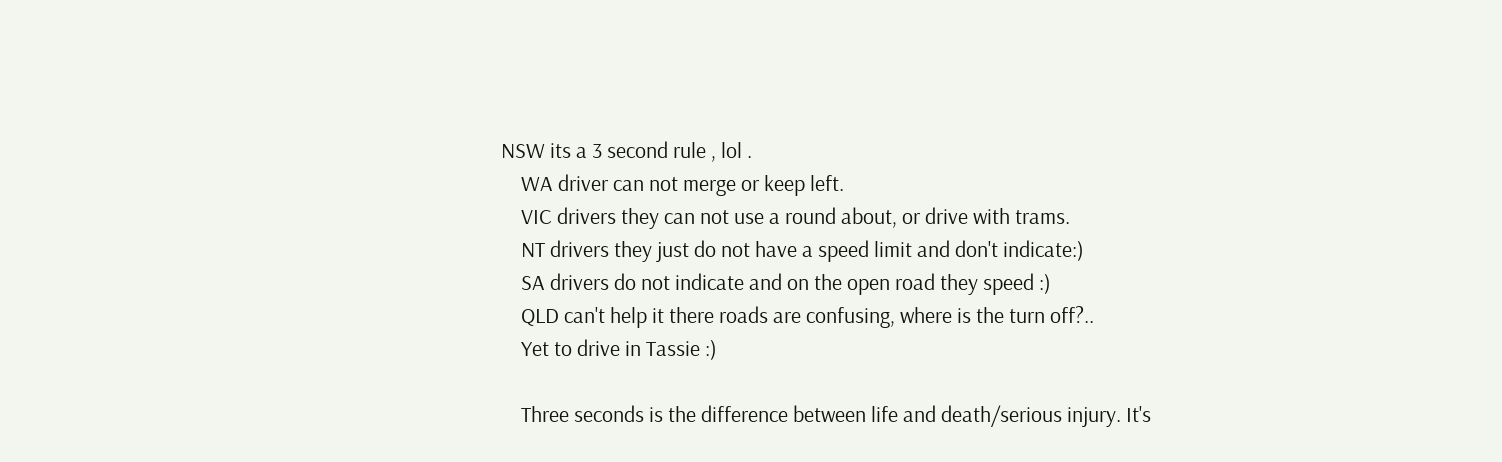NSW its a 3 second rule , lol .
    WA driver can not merge or keep left.
    VIC drivers they can not use a round about, or drive with trams.
    NT drivers they just do not have a speed limit and don't indicate:)
    SA drivers do not indicate and on the open road they speed :)
    QLD can't help it there roads are confusing, where is the turn off?..
    Yet to drive in Tassie :)

    Three seconds is the difference between life and death/serious injury. It's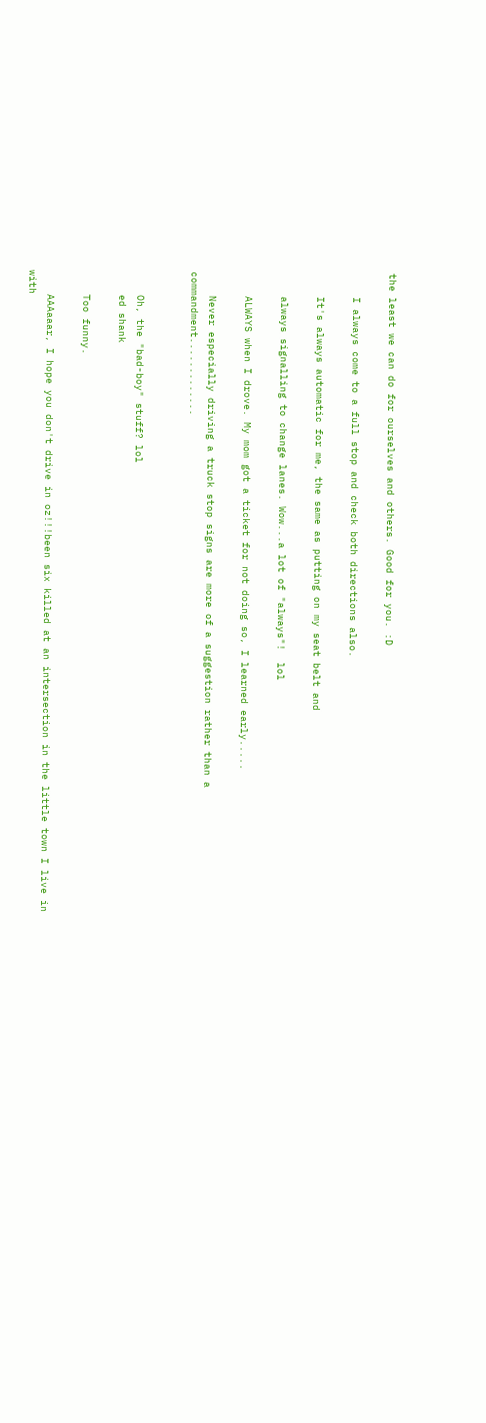the least we can do for ourselves and others. Good for you. :D

    I always come to a full stop and check both directions also.

    It's always automatic for me, the same as putting on my seat belt and

    always signalling to change lanes. Wow...a lot of "always"!  lol

    ALWAYS when I drove. My mom got a ticket for not doing so, I learned early.....

    Never especially driving a truck stop signs are more of a suggestion rather than a commandment.............


    Oh, the "bad-boy" stuff? lol
    ed shank

    Too funny.

    AAAaaar, I hope you don't drive in oz!!!been six killed at an intersection in the little town I live in with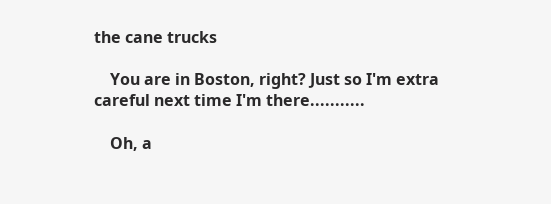the cane trucks

    You are in Boston, right? Just so I'm extra careful next time I'm there...........

    Oh, a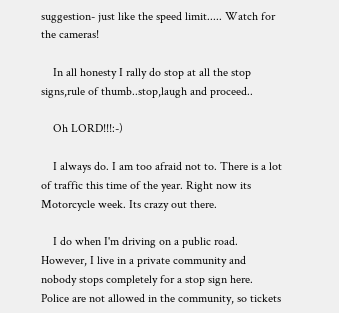suggestion- just like the speed limit..... Watch for the cameras!

    In all honesty I rally do stop at all the stop signs,rule of thumb..stop,laugh and proceed..

    Oh LORD!!!:-)

    I always do. I am too afraid not to. There is a lot of traffic this time of the year. Right now its Motorcycle week. Its crazy out there.

    I do when I'm driving on a public road. However, I live in a private community and nobody stops completely for a stop sign here. Police are not allowed in the community, so tickets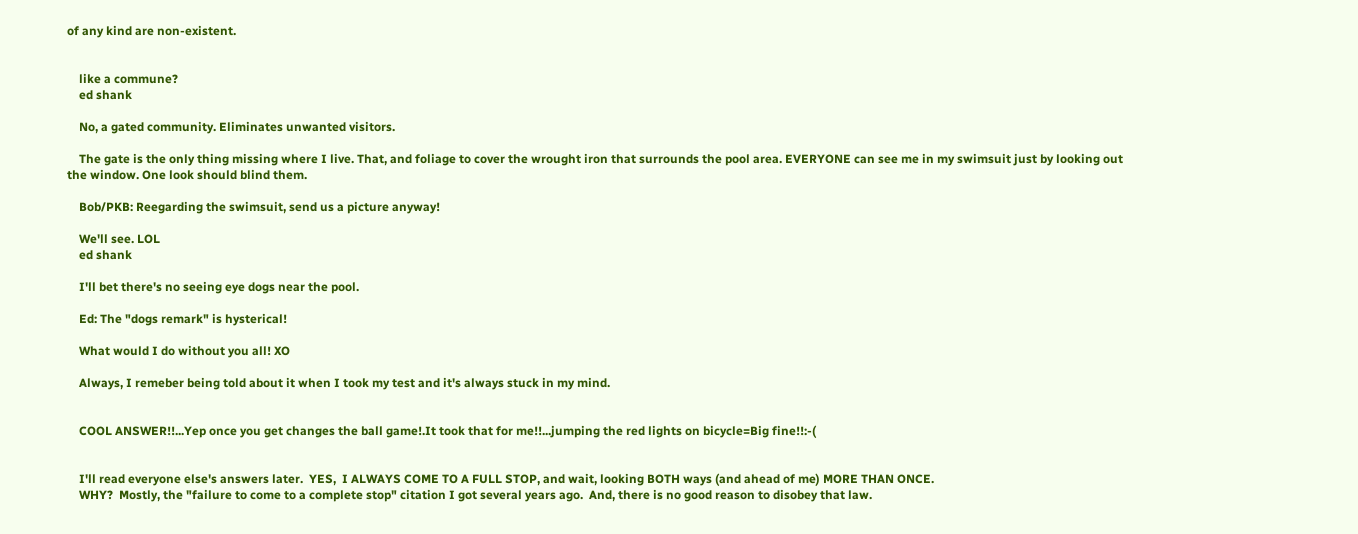of any kind are non-existent.


    like a commune?
    ed shank

    No, a gated community. Eliminates unwanted visitors.

    The gate is the only thing missing where I live. That, and foliage to cover the wrought iron that surrounds the pool area. EVERYONE can see me in my swimsuit just by looking out the window. One look should blind them.

    Bob/PKB: Reegarding the swimsuit, send us a picture anyway!

    We'll see. LOL
    ed shank

    I'll bet there's no seeing eye dogs near the pool.

    Ed: The "dogs remark" is hysterical!

    What would I do without you all! XO

    Always, I remeber being told about it when I took my test and it's always stuck in my mind.


    COOL ANSWER!!...Yep once you get changes the ball game!.It took that for me!!...jumping the red lights on bicycle=Big fine!!:-(


    I'll read everyone else's answers later.  YES,  I ALWAYS COME TO A FULL STOP, and wait, looking BOTH ways (and ahead of me) MORE THAN ONCE.
    WHY?  Mostly, the "failure to come to a complete stop" citation I got several years ago.  And, there is no good reason to disobey that law.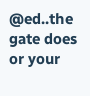@ed..the gate does or your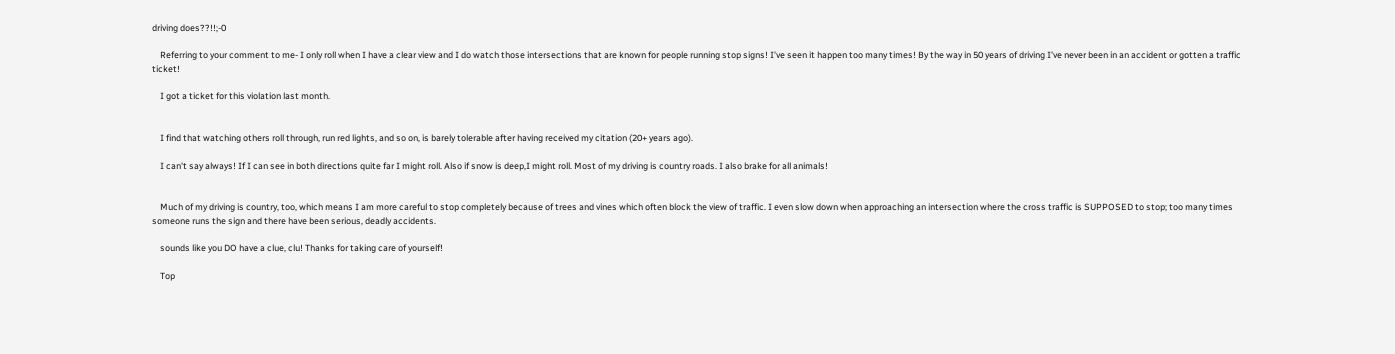driving does??!!;-0

    Referring to your comment to me- I only roll when I have a clear view and I do watch those intersections that are known for people running stop signs! I've seen it happen too many times! By the way in 50 years of driving I've never been in an accident or gotten a traffic ticket!

    I got a ticket for this violation last month.


    I find that watching others roll through, run red lights, and so on, is barely tolerable after having received my citation (20+ years ago).

    I can't say always! If I can see in both directions quite far I might roll. Also if snow is deep,I might roll. Most of my driving is country roads. I also brake for all animals!


    Much of my driving is country, too, which means I am more careful to stop completely because of trees and vines which often block the view of traffic. I even slow down when approaching an intersection where the cross traffic is SUPPOSED to stop; too many times someone runs the sign and there have been serious, deadly accidents.

    sounds like you DO have a clue, clu! Thanks for taking care of yourself!

    Top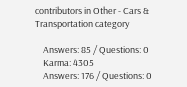contributors in Other - Cars & Transportation category

    Answers: 85 / Questions: 0
    Karma: 4305
    Answers: 176 / Questions: 0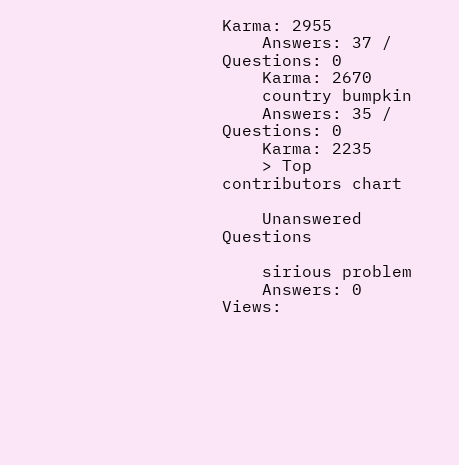Karma: 2955
    Answers: 37 / Questions: 0
    Karma: 2670
    country bumpkin
    Answers: 35 / Questions: 0
    Karma: 2235
    > Top contributors chart

    Unanswered Questions

    sirious problem
    Answers: 0 Views: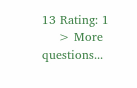13 Rating: 1
    > More questions...